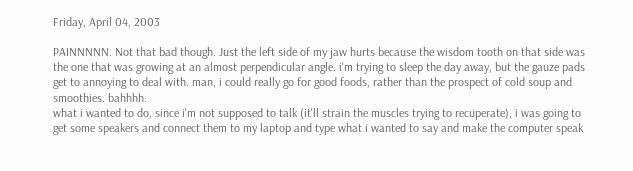Friday, April 04, 2003

PAINNNNN. Not that bad though. Just the left side of my jaw hurts because the wisdom tooth on that side was the one that was growing at an almost perpendicular angle. i'm trying to sleep the day away, but the gauze pads get to annoying to deal with. man, i could really go for good foods, rather than the prospect of cold soup and smoothies. bahhhh.
what i wanted to do, since i'm not supposed to talk (it'll strain the muscles trying to recuperate), i was going to get some speakers and connect them to my laptop and type what i wanted to say and make the computer speak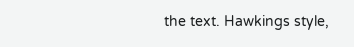the text. Hawkings style,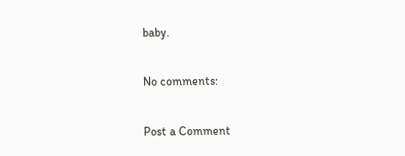baby.

No comments:

Post a Comment